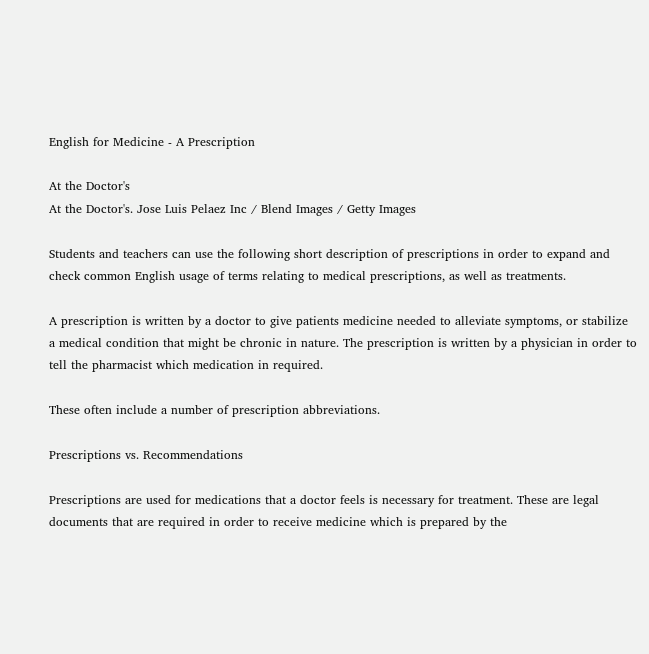English for Medicine - A Prescription

At the Doctor's
At the Doctor's. Jose Luis Pelaez Inc / Blend Images / Getty Images

Students and teachers can use the following short description of prescriptions in order to expand and check common English usage of terms relating to medical prescriptions, as well as treatments.

A prescription is written by a doctor to give patients medicine needed to alleviate symptoms, or stabilize a medical condition that might be chronic in nature. The prescription is written by a physician in order to tell the pharmacist which medication in required.

These often include a number of prescription abbreviations.

Prescriptions vs. Recommendations

Prescriptions are used for medications that a doctor feels is necessary for treatment. These are legal documents that are required in order to receive medicine which is prepared by the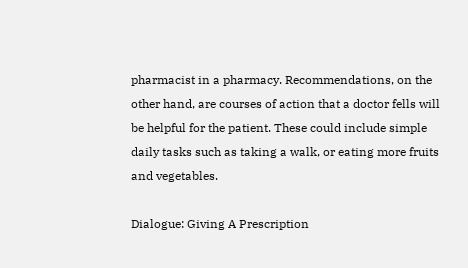pharmacist in a pharmacy. Recommendations, on the other hand, are courses of action that a doctor fells will be helpful for the patient. These could include simple daily tasks such as taking a walk, or eating more fruits and vegetables.

Dialogue: Giving A Prescription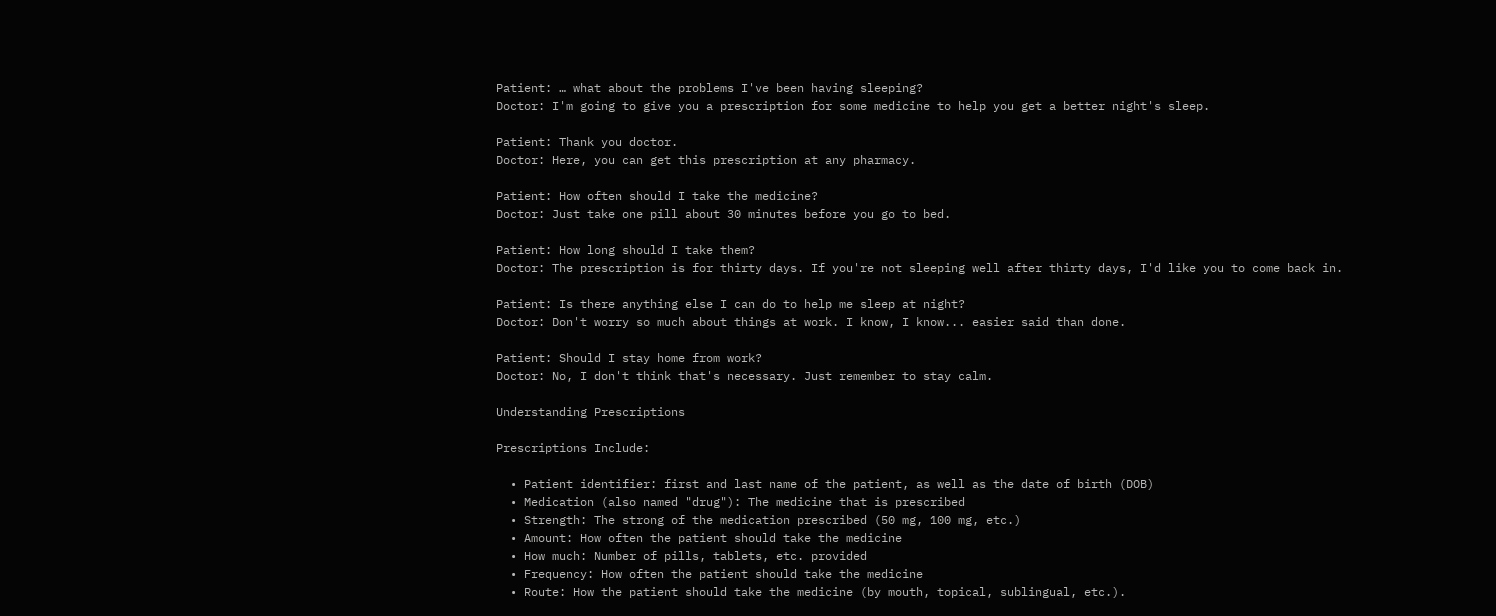Patient: … what about the problems I've been having sleeping?
Doctor: I'm going to give you a prescription for some medicine to help you get a better night's sleep.

Patient: Thank you doctor.
Doctor: Here, you can get this prescription at any pharmacy.

Patient: How often should I take the medicine?
Doctor: Just take one pill about 30 minutes before you go to bed.

Patient: How long should I take them?
Doctor: The prescription is for thirty days. If you're not sleeping well after thirty days, I'd like you to come back in.

Patient: Is there anything else I can do to help me sleep at night?
Doctor: Don't worry so much about things at work. I know, I know... easier said than done.

Patient: Should I stay home from work?
Doctor: No, I don't think that's necessary. Just remember to stay calm.

Understanding Prescriptions

Prescriptions Include:

  • Patient identifier: first and last name of the patient, as well as the date of birth (DOB)
  • Medication (also named "drug"): The medicine that is prescribed
  • Strength: The strong of the medication prescribed (50 mg, 100 mg, etc.)
  • Amount: How often the patient should take the medicine
  • How much: Number of pills, tablets, etc. provided
  • Frequency: How often the patient should take the medicine
  • Route: How the patient should take the medicine (by mouth, topical, sublingual, etc.).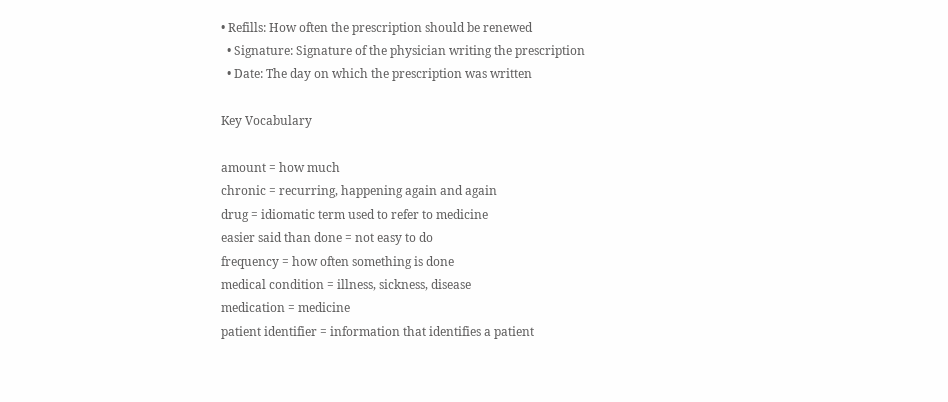• Refills: How often the prescription should be renewed
  • Signature: Signature of the physician writing the prescription
  • Date: The day on which the prescription was written

Key Vocabulary

amount = how much
chronic = recurring, happening again and again
drug = idiomatic term used to refer to medicine
easier said than done = not easy to do
frequency = how often something is done
medical condition = illness, sickness, disease
medication = medicine
patient identifier = information that identifies a patient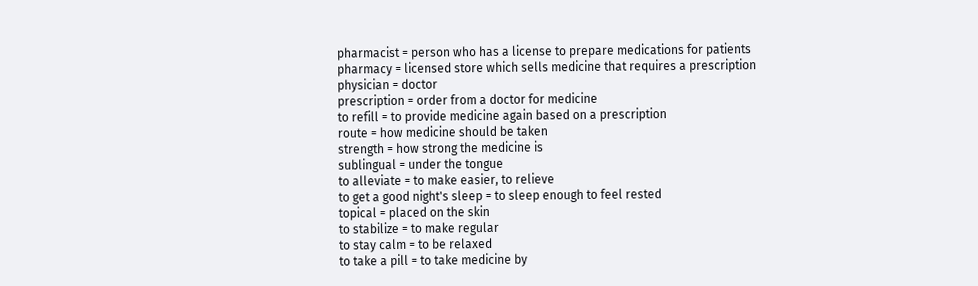pharmacist = person who has a license to prepare medications for patients
pharmacy = licensed store which sells medicine that requires a prescription
physician = doctor
prescription = order from a doctor for medicine
to refill = to provide medicine again based on a prescription
route = how medicine should be taken
strength = how strong the medicine is
sublingual = under the tongue
to alleviate = to make easier, to relieve
to get a good night's sleep = to sleep enough to feel rested
topical = placed on the skin
to stabilize = to make regular
to stay calm = to be relaxed
to take a pill = to take medicine by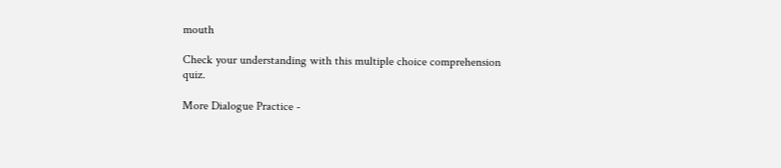mouth

Check your understanding with this multiple choice comprehension quiz.

More Dialogue Practice -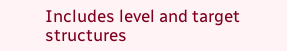Includes level and target structures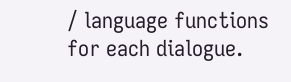/ language functions for each dialogue.